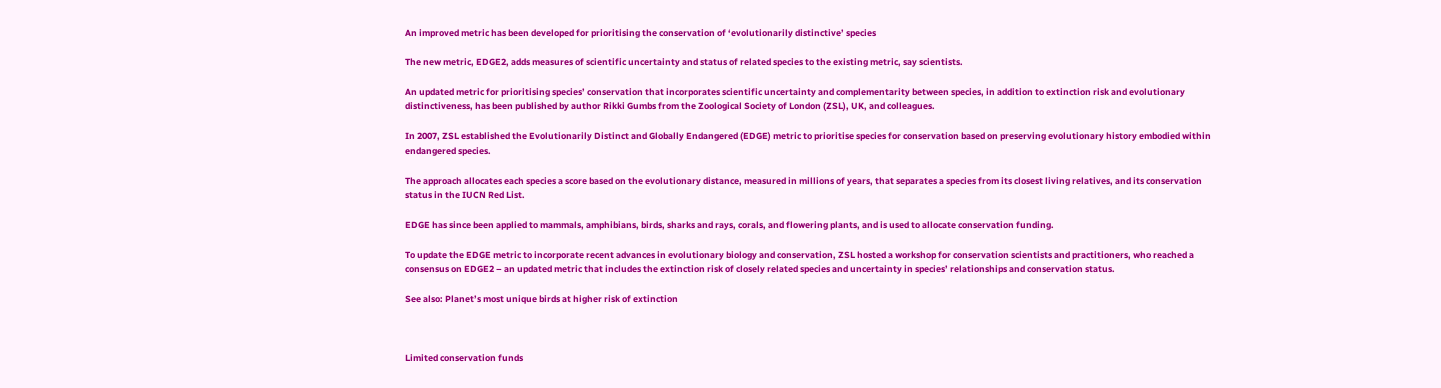An improved metric has been developed for prioritising the conservation of ‘evolutionarily distinctive’ species

The new metric, EDGE2, adds measures of scientific uncertainty and status of related species to the existing metric, say scientists.

An updated metric for prioritising species’ conservation that incorporates scientific uncertainty and complementarity between species, in addition to extinction risk and evolutionary distinctiveness, has been published by author Rikki Gumbs from the Zoological Society of London (ZSL), UK, and colleagues.

In 2007, ZSL established the Evolutionarily Distinct and Globally Endangered (EDGE) metric to prioritise species for conservation based on preserving evolutionary history embodied within endangered species.

The approach allocates each species a score based on the evolutionary distance, measured in millions of years, that separates a species from its closest living relatives, and its conservation status in the IUCN Red List.

EDGE has since been applied to mammals, amphibians, birds, sharks and rays, corals, and flowering plants, and is used to allocate conservation funding.

To update the EDGE metric to incorporate recent advances in evolutionary biology and conservation, ZSL hosted a workshop for conservation scientists and practitioners, who reached a consensus on EDGE2 – an updated metric that includes the extinction risk of closely related species and uncertainty in species’ relationships and conservation status.

See also: Planet’s most unique birds at higher risk of extinction



Limited conservation funds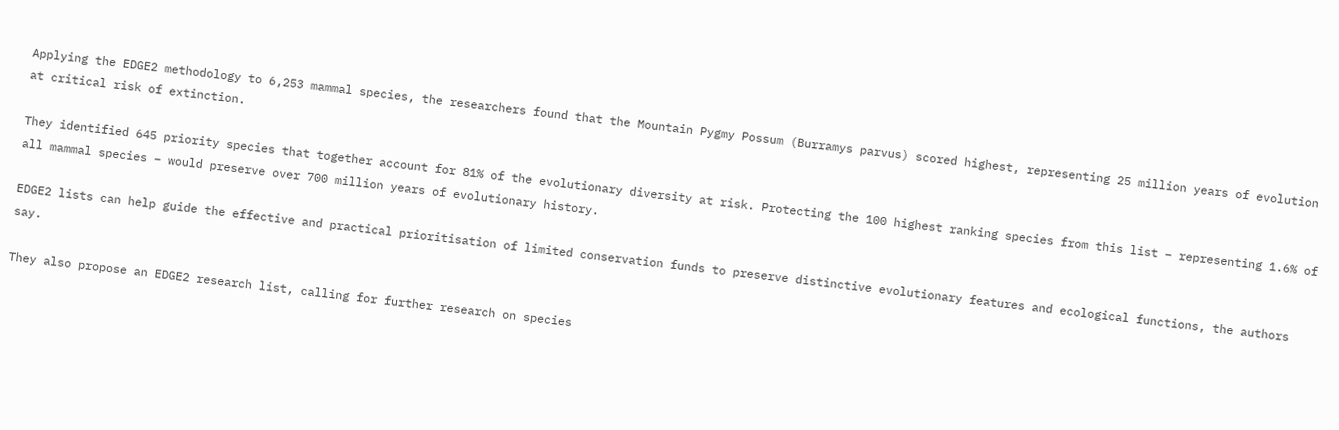Applying the EDGE2 methodology to 6,253 mammal species, the researchers found that the Mountain Pygmy Possum (Burramys parvus) scored highest, representing 25 million years of evolution at critical risk of extinction.

They identified 645 priority species that together account for 81% of the evolutionary diversity at risk. Protecting the 100 highest ranking species from this list – representing 1.6% of all mammal species – would preserve over 700 million years of evolutionary history.

EDGE2 lists can help guide the effective and practical prioritisation of limited conservation funds to preserve distinctive evolutionary features and ecological functions, the authors say.

They also propose an EDGE2 research list, calling for further research on species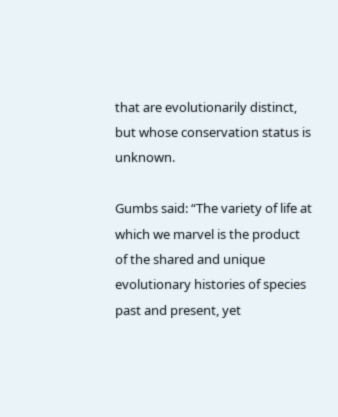that are evolutionarily distinct, but whose conservation status is unknown.

Gumbs said: “The variety of life at which we marvel is the product of the shared and unique evolutionary histories of species past and present, yet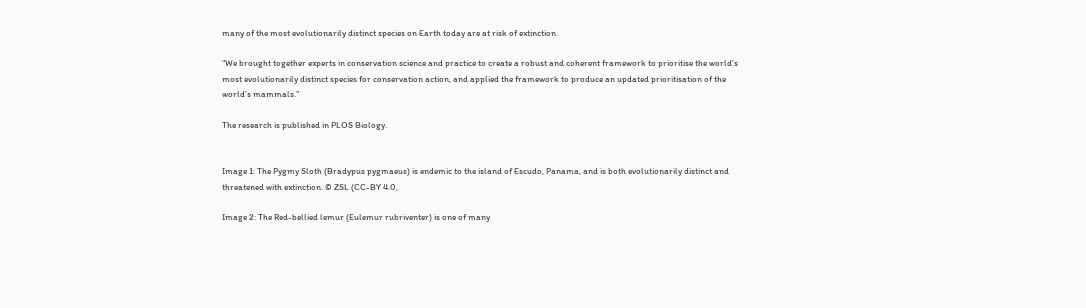many of the most evolutionarily distinct species on Earth today are at risk of extinction.

“We brought together experts in conservation science and practice to create a robust and coherent framework to prioritise the world’s most evolutionarily distinct species for conservation action, and applied the framework to produce an updated prioritisation of the world’s mammals.”

The research is published in PLOS Biology.


Image 1: The Pygmy Sloth (Bradypus pygmaeus) is endemic to the island of Escudo, Panama, and is both evolutionarily distinct and threatened with extinction. © ZSL (CC-BY 4.0,

Image 2: The Red-bellied lemur (Eulemur rubriventer) is one of many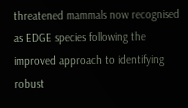threatened mammals now recognised as EDGE species following the improved approach to identifying robust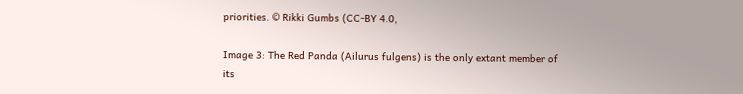priorities. © Rikki Gumbs (CC-BY 4.0,

Image 3: The Red Panda (Ailurus fulgens) is the only extant member of its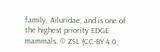family, Ailuridae, and is one of the highest priority EDGE mammals. © ZSL (CC-BY 4.0,